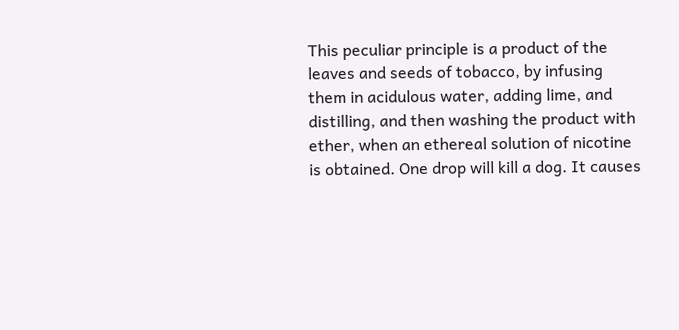This peculiar principle is a product of the leaves and seeds of tobacco, by infusing them in acidulous water, adding lime, and distilling, and then washing the product with ether, when an ethereal solution of nicotine is obtained. One drop will kill a dog. It causes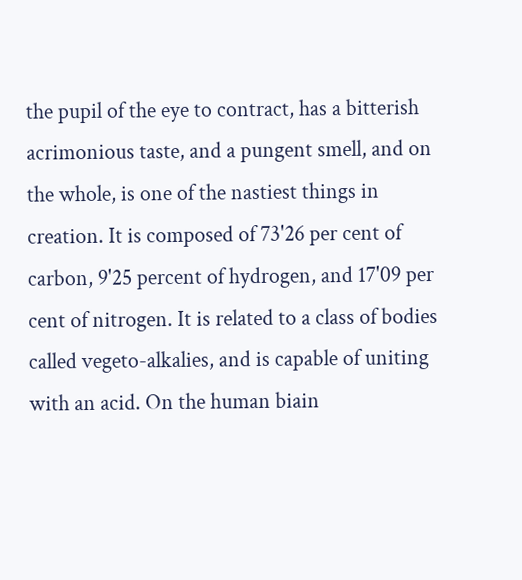the pupil of the eye to contract, has a bitterish acrimonious taste, and a pungent smell, and on the whole, is one of the nastiest things in creation. It is composed of 73'26 per cent of carbon, 9'25 percent of hydrogen, and 17'09 per cent of nitrogen. It is related to a class of bodies called vegeto-alkalies, and is capable of uniting with an acid. On the human biain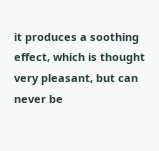it produces a soothing effect, which is thought very pleasant, but can never be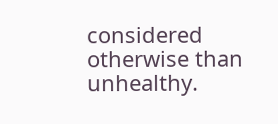considered otherwise than unhealthy.